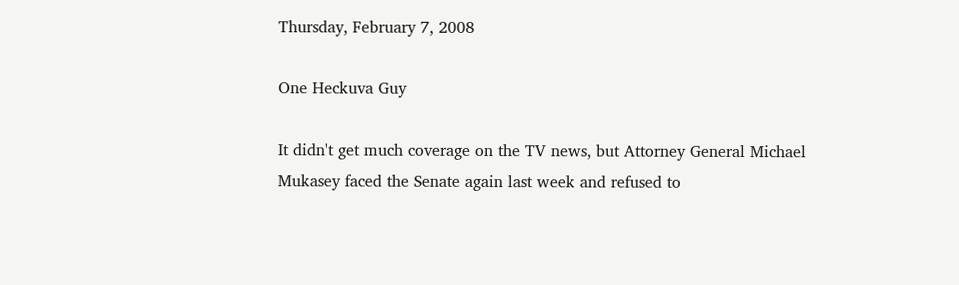Thursday, February 7, 2008

One Heckuva Guy

It didn't get much coverage on the TV news, but Attorney General Michael Mukasey faced the Senate again last week and refused to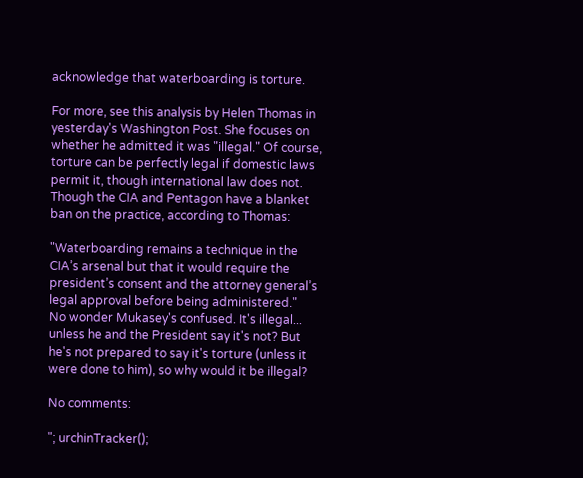acknowledge that waterboarding is torture.

For more, see this analysis by Helen Thomas in yesterday's Washington Post. She focuses on whether he admitted it was "illegal." Of course, torture can be perfectly legal if domestic laws permit it, though international law does not. Though the CIA and Pentagon have a blanket ban on the practice, according to Thomas:

"Waterboarding remains a technique in the CIA’s arsenal but that it would require the president’s consent and the attorney general’s legal approval before being administered."
No wonder Mukasey's confused. It's illegal... unless he and the President say it's not? But he's not prepared to say it's torture (unless it were done to him), so why would it be illegal?

No comments:

"; urchinTracker();